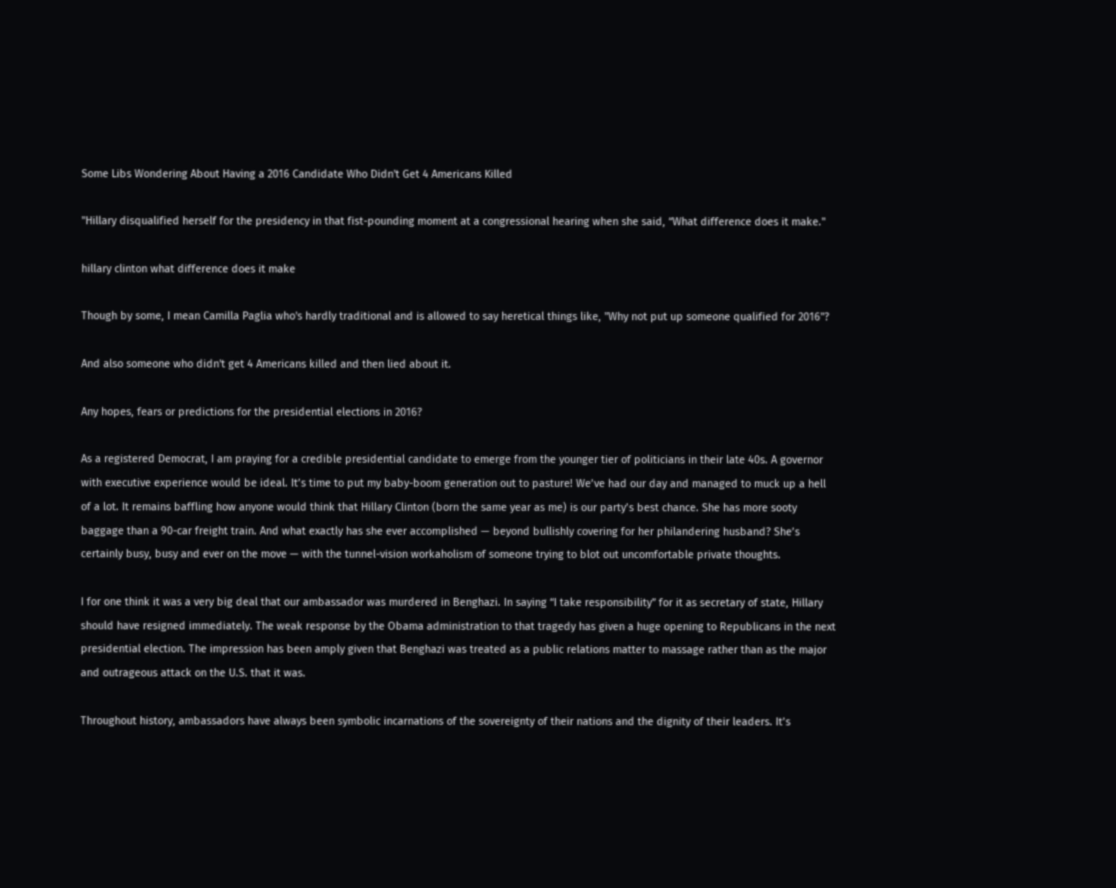Some Libs Wondering About Having a 2016 Candidate Who Didn't Get 4 Americans Killed

"Hillary disqualified herself for the presidency in that fist-pounding moment at a congressional hearing when she said, “What difference does it make."

hillary clinton what difference does it make

Though by some, I mean Camilla Paglia who's hardly traditional and is allowed to say heretical things like, "Why not put up someone qualified for 2016"?

And also someone who didn't get 4 Americans killed and then lied about it.

Any hopes, fears or predictions for the presidential elections in 2016?

As a registered Democrat, I am praying for a credible presidential candidate to emerge from the younger tier of politicians in their late 40s. A governor with executive experience would be ideal. It’s time to put my baby-boom generation out to pasture! We’ve had our day and managed to muck up a hell of a lot. It remains baffling how anyone would think that Hillary Clinton (born the same year as me) is our party’s best chance. She has more sooty baggage than a 90-car freight train. And what exactly has she ever accomplished — beyond bullishly covering for her philandering husband? She’s certainly busy, busy and ever on the move — with the tunnel-vision workaholism of someone trying to blot out uncomfortable private thoughts.

I for one think it was a very big deal that our ambassador was murdered in Benghazi. In saying “I take responsibility” for it as secretary of state, Hillary should have resigned immediately. The weak response by the Obama administration to that tragedy has given a huge opening to Republicans in the next presidential election. The impression has been amply given that Benghazi was treated as a public relations matter to massage rather than as the major and outrageous attack on the U.S. that it was.

Throughout history, ambassadors have always been symbolic incarnations of the sovereignty of their nations and the dignity of their leaders. It’s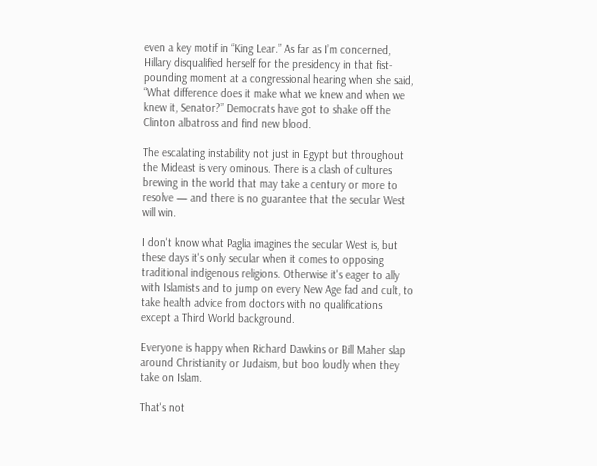even a key motif in “King Lear.” As far as I’m concerned, Hillary disqualified herself for the presidency in that fist-pounding moment at a congressional hearing when she said, “What difference does it make what we knew and when we knew it, Senator?” Democrats have got to shake off the Clinton albatross and find new blood.

The escalating instability not just in Egypt but throughout the Mideast is very ominous. There is a clash of cultures brewing in the world that may take a century or more to resolve — and there is no guarantee that the secular West will win.

I don't know what Paglia imagines the secular West is, but these days it's only secular when it comes to opposing traditional indigenous religions. Otherwise it's eager to ally with Islamists and to jump on every New Age fad and cult, to take health advice from doctors with no qualifications except a Third World background.

Everyone is happy when Richard Dawkins or Bill Maher slap around Christianity or Judaism, but boo loudly when they take on Islam.

That's not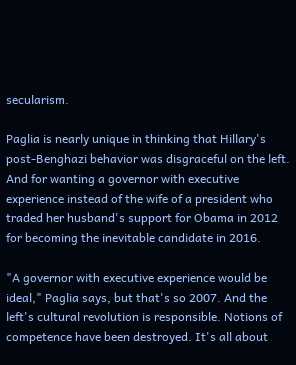secularism.

Paglia is nearly unique in thinking that Hillary's post-Benghazi behavior was disgraceful on the left. And for wanting a governor with executive experience instead of the wife of a president who traded her husband's support for Obama in 2012 for becoming the inevitable candidate in 2016.

"A governor with executive experience would be ideal," Paglia says, but that's so 2007. And the left's cultural revolution is responsible. Notions of competence have been destroyed. It's all about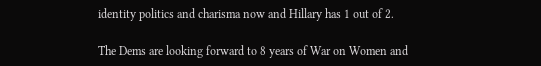identity politics and charisma now and Hillary has 1 out of 2.

The Dems are looking forward to 8 years of War on Women and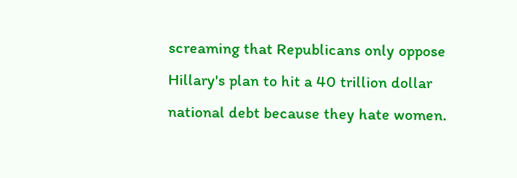screaming that Republicans only oppose Hillary's plan to hit a 40 trillion dollar national debt because they hate women.